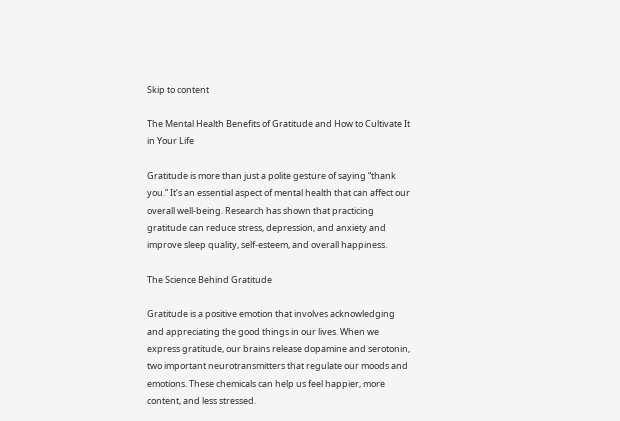Skip to content

The Mental Health Benefits of Gratitude and How to Cultivate It in Your Life

Gratitude is more than just a polite gesture of saying “thank you.” It’s an essential aspect of mental health that can affect our overall well-being. Research has shown that practicing gratitude can reduce stress, depression, and anxiety and improve sleep quality, self-esteem, and overall happiness.

The Science Behind Gratitude

Gratitude is a positive emotion that involves acknowledging and appreciating the good things in our lives. When we express gratitude, our brains release dopamine and serotonin, two important neurotransmitters that regulate our moods and emotions. These chemicals can help us feel happier, more content, and less stressed.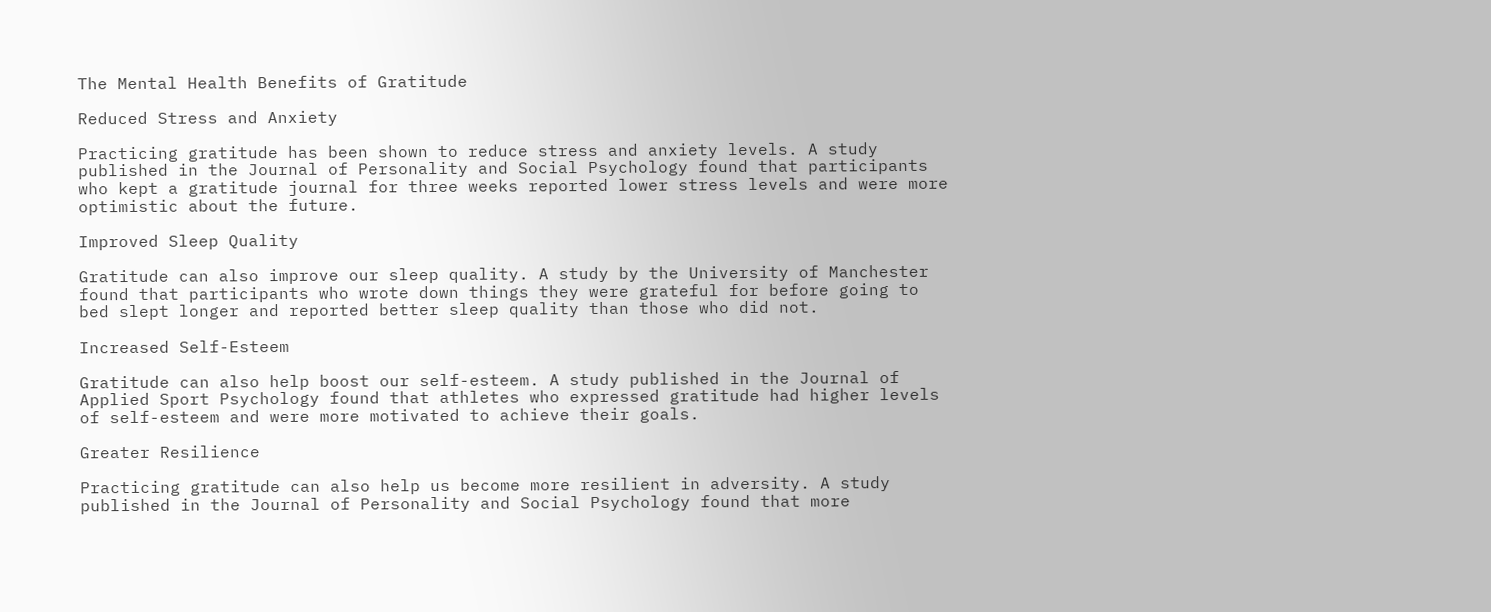The Mental Health Benefits of Gratitude

Reduced Stress and Anxiety

Practicing gratitude has been shown to reduce stress and anxiety levels. A study published in the Journal of Personality and Social Psychology found that participants who kept a gratitude journal for three weeks reported lower stress levels and were more optimistic about the future.

Improved Sleep Quality

Gratitude can also improve our sleep quality. A study by the University of Manchester found that participants who wrote down things they were grateful for before going to bed slept longer and reported better sleep quality than those who did not.

Increased Self-Esteem

Gratitude can also help boost our self-esteem. A study published in the Journal of Applied Sport Psychology found that athletes who expressed gratitude had higher levels of self-esteem and were more motivated to achieve their goals.

Greater Resilience

Practicing gratitude can also help us become more resilient in adversity. A study published in the Journal of Personality and Social Psychology found that more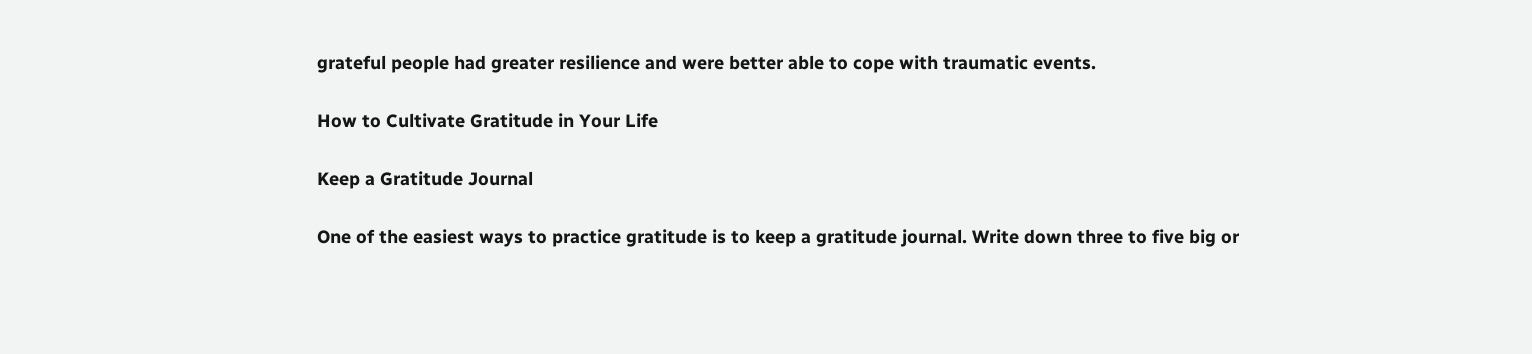grateful people had greater resilience and were better able to cope with traumatic events.

How to Cultivate Gratitude in Your Life

Keep a Gratitude Journal

One of the easiest ways to practice gratitude is to keep a gratitude journal. Write down three to five big or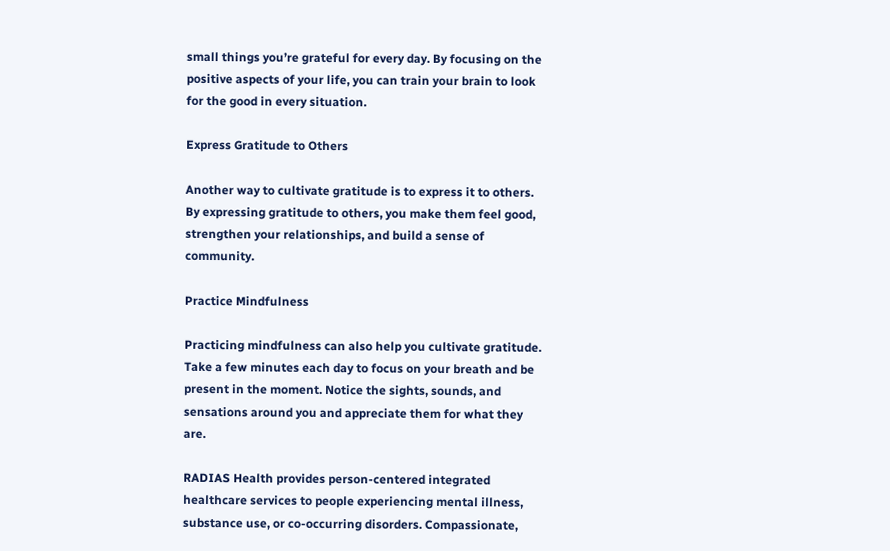small things you’re grateful for every day. By focusing on the positive aspects of your life, you can train your brain to look for the good in every situation.

Express Gratitude to Others

Another way to cultivate gratitude is to express it to others. By expressing gratitude to others, you make them feel good, strengthen your relationships, and build a sense of community.

Practice Mindfulness

Practicing mindfulness can also help you cultivate gratitude. Take a few minutes each day to focus on your breath and be present in the moment. Notice the sights, sounds, and sensations around you and appreciate them for what they are.

RADIAS Health provides person-centered integrated healthcare services to people experiencing mental illness, substance use, or co-occurring disorders. Compassionate,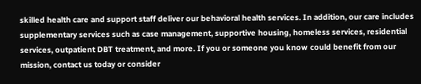skilled health care and support staff deliver our behavioral health services. In addition, our care includes supplementary services such as case management, supportive housing, homeless services, residential services, outpatient DBT treatment, and more. If you or someone you know could benefit from our mission, contact us today or consider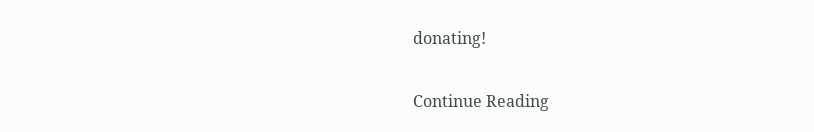donating!

Continue Reading